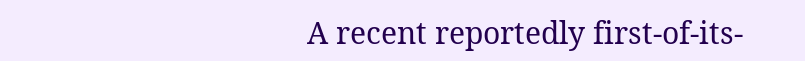A recent reportedly first-of-its-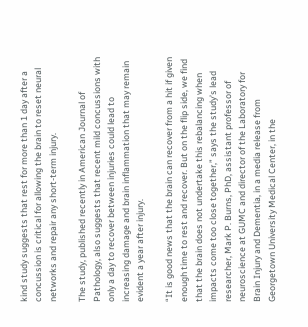kind study suggests that rest for more than 1 day after a concussion is critical for allowing the brain to reset neural networks and repair any short-term injury.

The study, published recently in American Journal of Pathology, also suggests that recent mild concussions with only a day to recover between injuries could lead to increasing damage and brain inflammation that may remain evident a year after injury.

“It is good news that the brain can recover from a hit if given enough time to rest and recover. But on the flip side, we find that the brain does not undertake this rebalancing when impacts come too close together,” says the study’s lead researcher, Mark P. Burns, PhD, assistant professor of neuroscience at GUMC and director of the Laboratory for Brain Injury and Dementia, in a media release from Georgetown University Medical Center, in the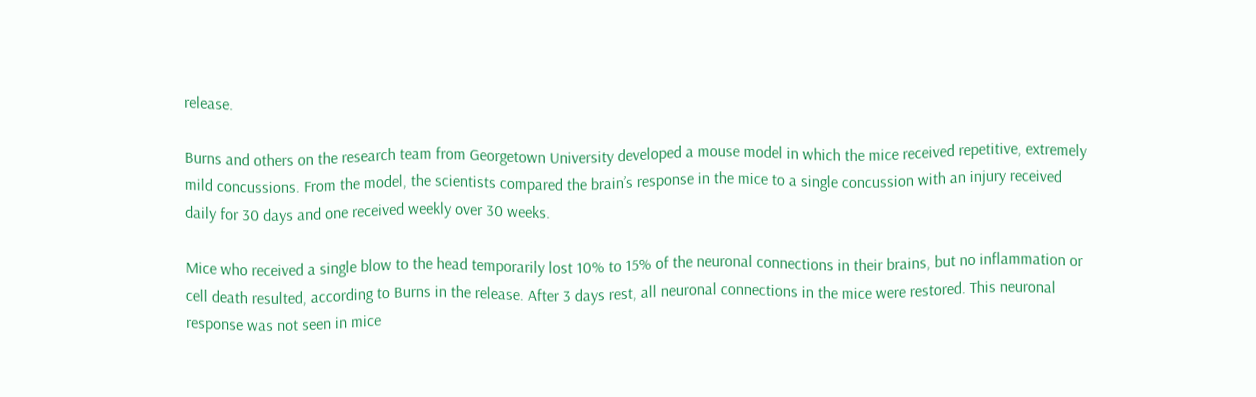release.

Burns and others on the research team from Georgetown University developed a mouse model in which the mice received repetitive, extremely mild concussions. From the model, the scientists compared the brain’s response in the mice to a single concussion with an injury received daily for 30 days and one received weekly over 30 weeks.

Mice who received a single blow to the head temporarily lost 10% to 15% of the neuronal connections in their brains, but no inflammation or cell death resulted, according to Burns in the release. After 3 days rest, all neuronal connections in the mice were restored. This neuronal response was not seen in mice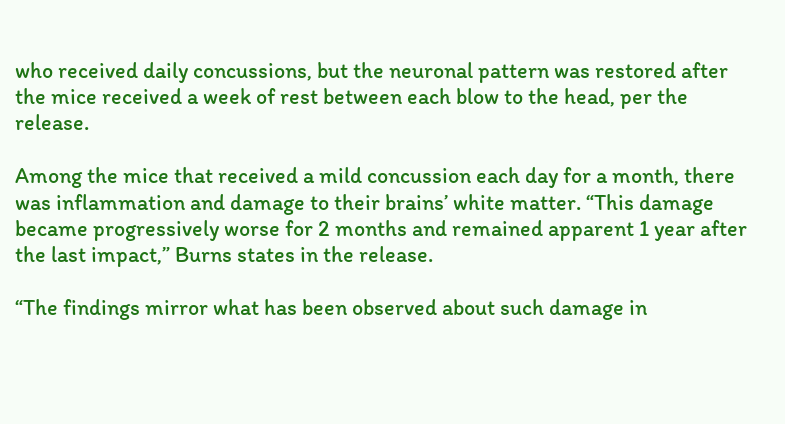who received daily concussions, but the neuronal pattern was restored after the mice received a week of rest between each blow to the head, per the release.

Among the mice that received a mild concussion each day for a month, there was inflammation and damage to their brains’ white matter. “This damage became progressively worse for 2 months and remained apparent 1 year after the last impact,” Burns states in the release.

“The findings mirror what has been observed about such damage in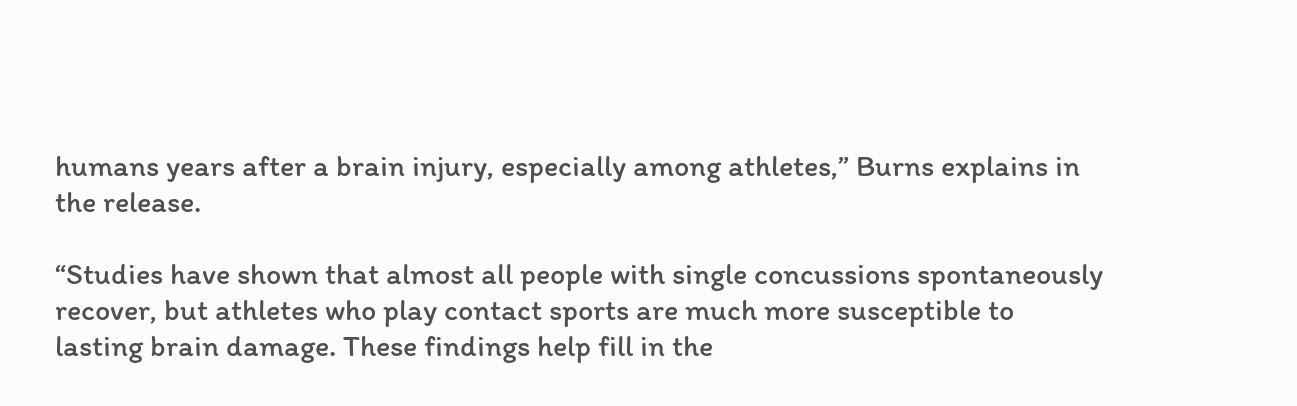humans years after a brain injury, especially among athletes,” Burns explains in the release.

“Studies have shown that almost all people with single concussions spontaneously recover, but athletes who play contact sports are much more susceptible to lasting brain damage. These findings help fill in the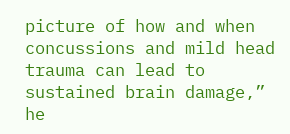picture of how and when concussions and mild head trauma can lead to sustained brain damage,” he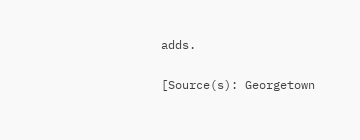adds.

[Source(s): Georgetown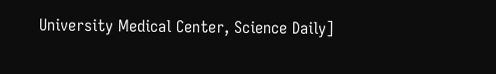University Medical Center, Science Daily]